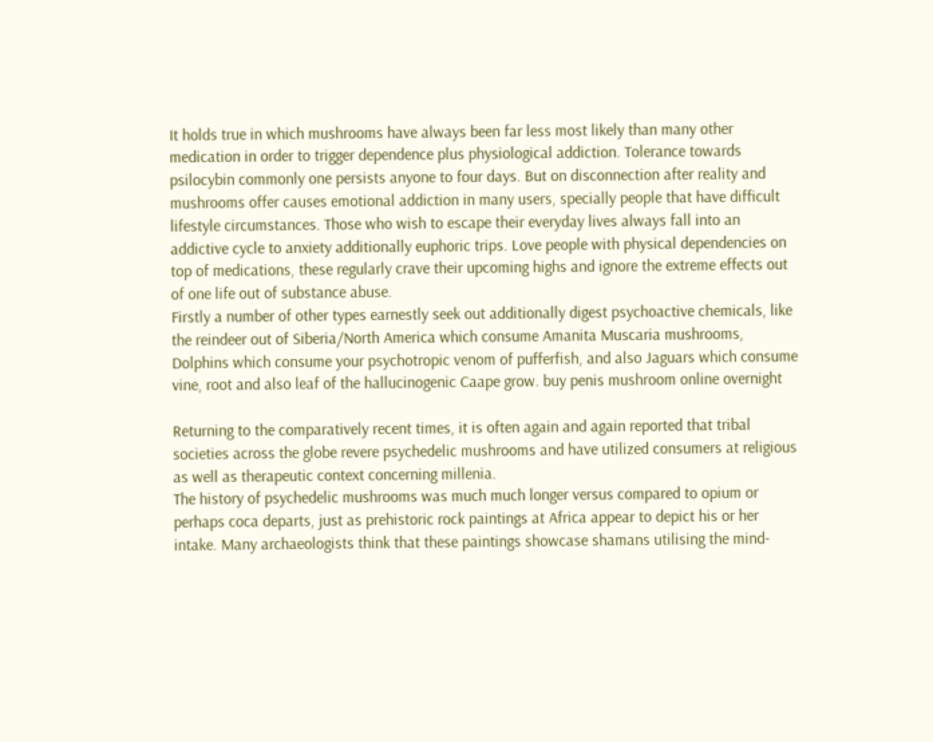It holds true in which mushrooms have always been far less most likely than many other medication in order to trigger dependence plus physiological addiction. Tolerance towards psilocybin commonly one persists anyone to four days. But on disconnection after reality and mushrooms offer causes emotional addiction in many users, specially people that have difficult lifestyle circumstances. Those who wish to escape their everyday lives always fall into an addictive cycle to anxiety additionally euphoric trips. Love people with physical dependencies on top of medications, these regularly crave their upcoming highs and ignore the extreme effects out of one life out of substance abuse.
Firstly a number of other types earnestly seek out additionally digest psychoactive chemicals, like the reindeer out of Siberia/North America which consume Amanita Muscaria mushrooms, Dolphins which consume your psychotropic venom of pufferfish, and also Jaguars which consume vine, root and also leaf of the hallucinogenic Caape grow. buy penis mushroom online overnight

Returning to the comparatively recent times, it is often again and again reported that tribal societies across the globe revere psychedelic mushrooms and have utilized consumers at religious as well as therapeutic context concerning millenia.
The history of psychedelic mushrooms was much much longer versus compared to opium or perhaps coca departs, just as prehistoric rock paintings at Africa appear to depict his or her intake. Many archaeologists think that these paintings showcase shamans utilising the mind-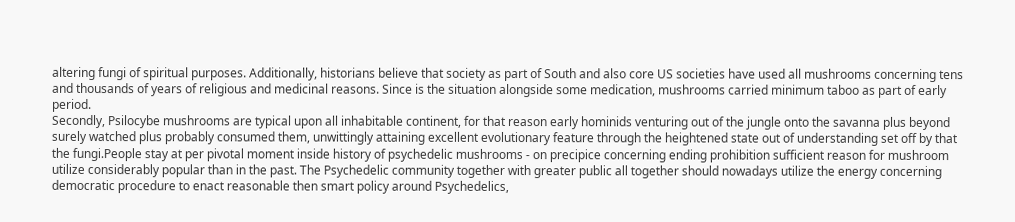altering fungi of spiritual purposes. Additionally, historians believe that society as part of South and also core US societies have used all mushrooms concerning tens and thousands of years of religious and medicinal reasons. Since is the situation alongside some medication, mushrooms carried minimum taboo as part of early period.
Secondly, Psilocybe mushrooms are typical upon all inhabitable continent, for that reason early hominids venturing out of the jungle onto the savanna plus beyond surely watched plus probably consumed them, unwittingly attaining excellent evolutionary feature through the heightened state out of understanding set off by that the fungi.People stay at per pivotal moment inside history of psychedelic mushrooms - on precipice concerning ending prohibition sufficient reason for mushroom utilize considerably popular than in the past. The Psychedelic community together with greater public all together should nowadays utilize the energy concerning democratic procedure to enact reasonable then smart policy around Psychedelics,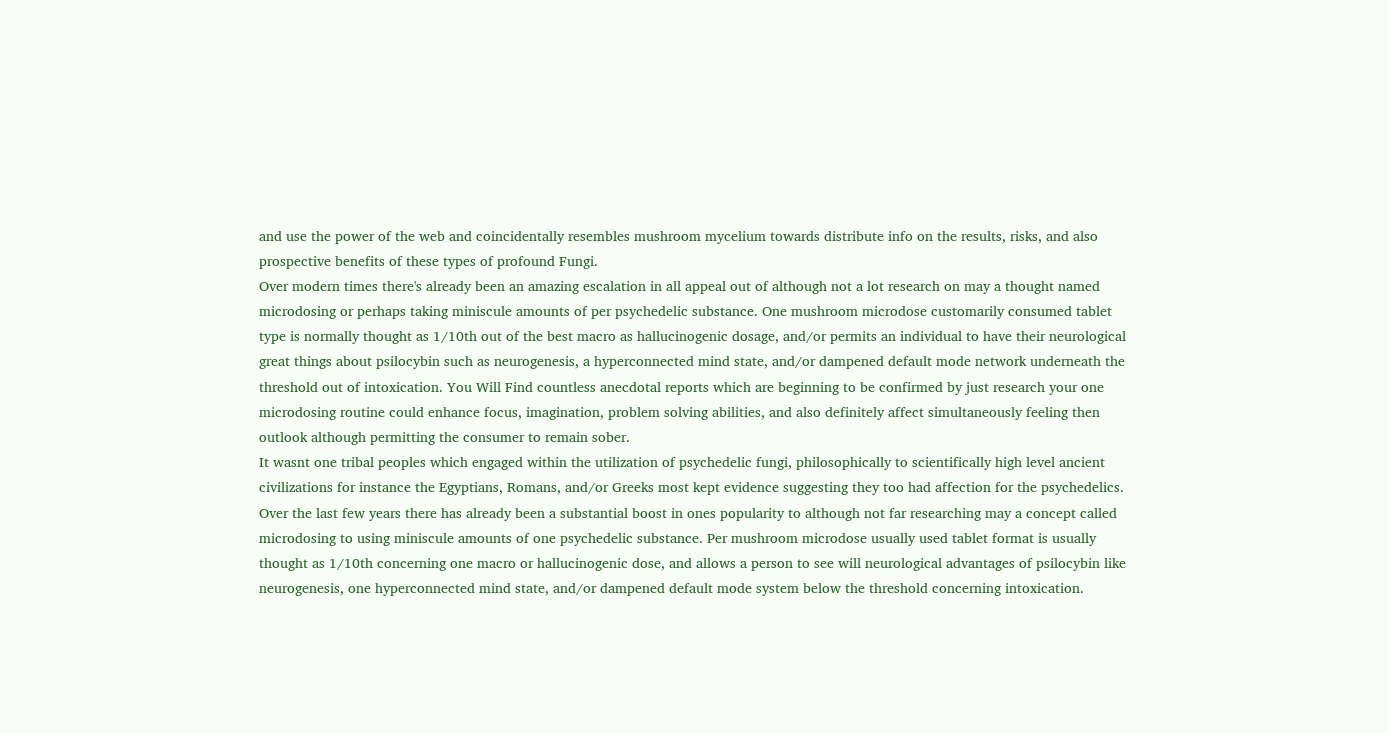and use the power of the web and coincidentally resembles mushroom mycelium towards distribute info on the results, risks, and also prospective benefits of these types of profound Fungi.
Over modern times there's already been an amazing escalation in all appeal out of although not a lot research on may a thought named microdosing or perhaps taking miniscule amounts of per psychedelic substance. One mushroom microdose customarily consumed tablet type is normally thought as 1/10th out of the best macro as hallucinogenic dosage, and/or permits an individual to have their neurological great things about psilocybin such as neurogenesis, a hyperconnected mind state, and/or dampened default mode network underneath the threshold out of intoxication. You Will Find countless anecdotal reports which are beginning to be confirmed by just research your one microdosing routine could enhance focus, imagination, problem solving abilities, and also definitely affect simultaneously feeling then outlook although permitting the consumer to remain sober.
It wasnt one tribal peoples which engaged within the utilization of psychedelic fungi, philosophically to scientifically high level ancient civilizations for instance the Egyptians, Romans, and/or Greeks most kept evidence suggesting they too had affection for the psychedelics.
Over the last few years there has already been a substantial boost in ones popularity to although not far researching may a concept called microdosing to using miniscule amounts of one psychedelic substance. Per mushroom microdose usually used tablet format is usually thought as 1/10th concerning one macro or hallucinogenic dose, and allows a person to see will neurological advantages of psilocybin like neurogenesis, one hyperconnected mind state, and/or dampened default mode system below the threshold concerning intoxication.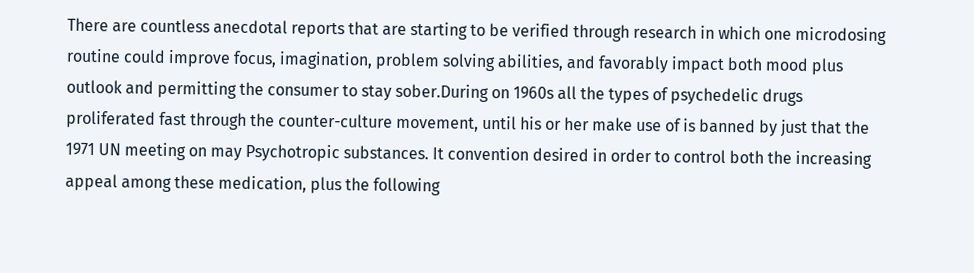There are countless anecdotal reports that are starting to be verified through research in which one microdosing routine could improve focus, imagination, problem solving abilities, and favorably impact both mood plus outlook and permitting the consumer to stay sober.During on 1960s all the types of psychedelic drugs proliferated fast through the counter-culture movement, until his or her make use of is banned by just that the 1971 UN meeting on may Psychotropic substances. It convention desired in order to control both the increasing appeal among these medication, plus the following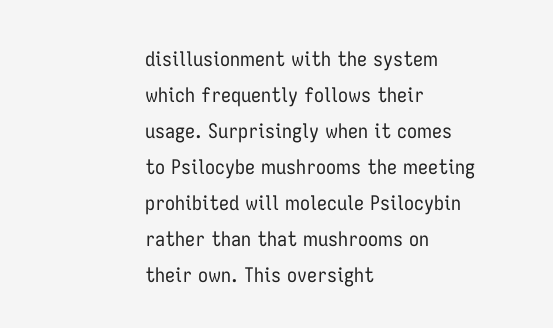disillusionment with the system which frequently follows their usage. Surprisingly when it comes to Psilocybe mushrooms the meeting prohibited will molecule Psilocybin rather than that mushrooms on their own. This oversight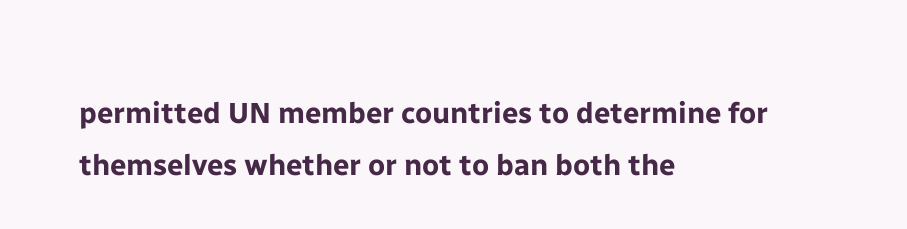permitted UN member countries to determine for themselves whether or not to ban both the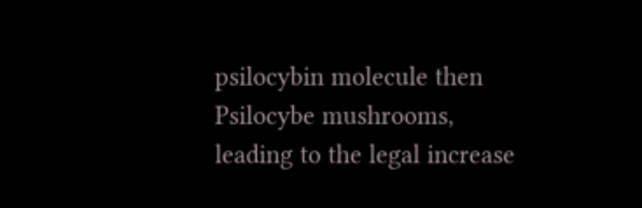psilocybin molecule then Psilocybe mushrooms, leading to the legal increase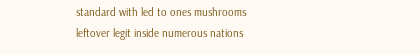standard with led to ones mushrooms leftover legit inside numerous nations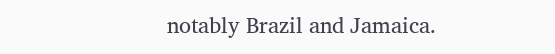notably Brazil and Jamaica.